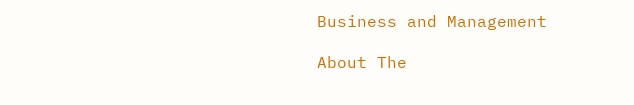Business and Management

About The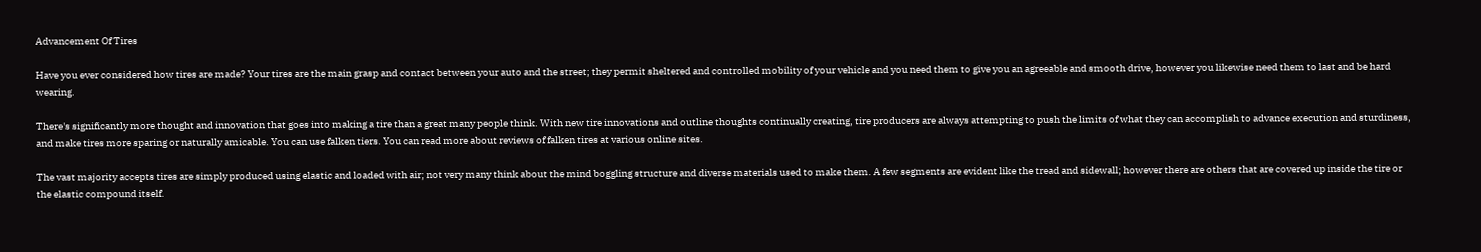Advancement Of Tires

Have you ever considered how tires are made? Your tires are the main grasp and contact between your auto and the street; they permit sheltered and controlled mobility of your vehicle and you need them to give you an agreeable and smooth drive, however you likewise need them to last and be hard wearing.

There's significantly more thought and innovation that goes into making a tire than a great many people think. With new tire innovations and outline thoughts continually creating, tire producers are always attempting to push the limits of what they can accomplish to advance execution and sturdiness, and make tires more sparing or naturally amicable. You can use falken tiers. You can read more about reviews of falken tires at various online sites.

The vast majority accepts tires are simply produced using elastic and loaded with air; not very many think about the mind boggling structure and diverse materials used to make them. A few segments are evident like the tread and sidewall; however there are others that are covered up inside the tire or the elastic compound itself.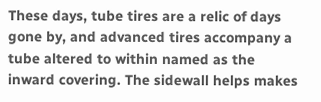These days, tube tires are a relic of days gone by, and advanced tires accompany a tube altered to within named as the inward covering. The sidewall helps makes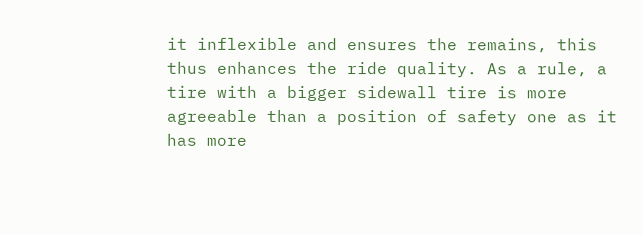it inflexible and ensures the remains, this thus enhances the ride quality. As a rule, a tire with a bigger sidewall tire is more agreeable than a position of safety one as it has more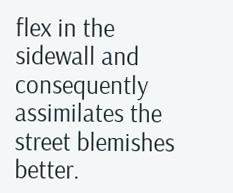flex in the sidewall and consequently assimilates the street blemishes better.